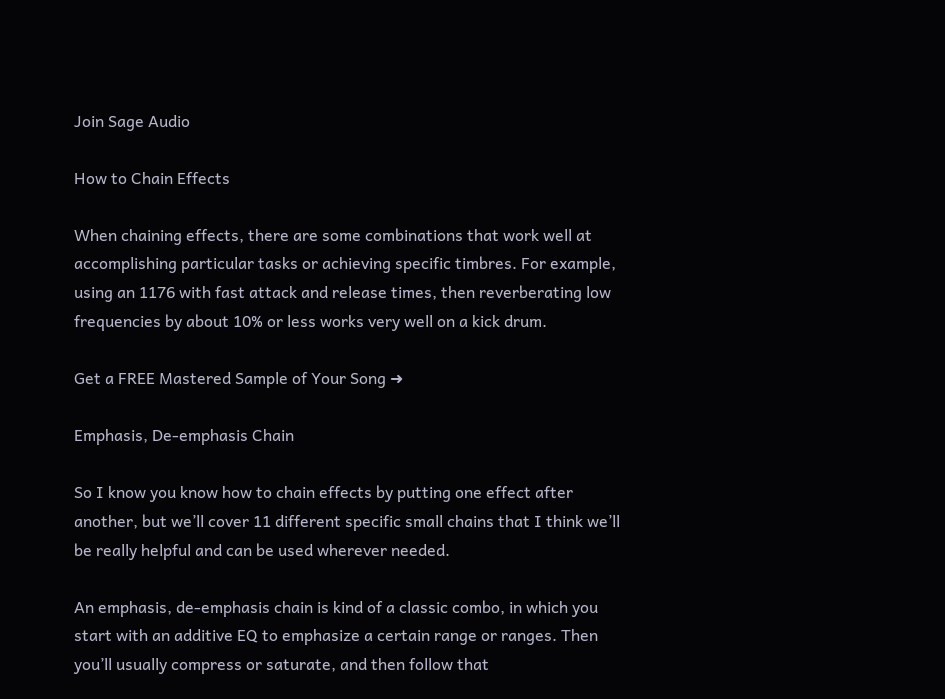Join Sage Audio

How to Chain Effects

When chaining effects, there are some combinations that work well at accomplishing particular tasks or achieving specific timbres. For example, using an 1176 with fast attack and release times, then reverberating low frequencies by about 10% or less works very well on a kick drum.

Get a FREE Mastered Sample of Your Song ➜

Emphasis, De-emphasis Chain

So I know you know how to chain effects by putting one effect after another, but we’ll cover 11 different specific small chains that I think we’ll be really helpful and can be used wherever needed.

An emphasis, de-emphasis chain is kind of a classic combo, in which you start with an additive EQ to emphasize a certain range or ranges. Then you’ll usually compress or saturate, and then follow that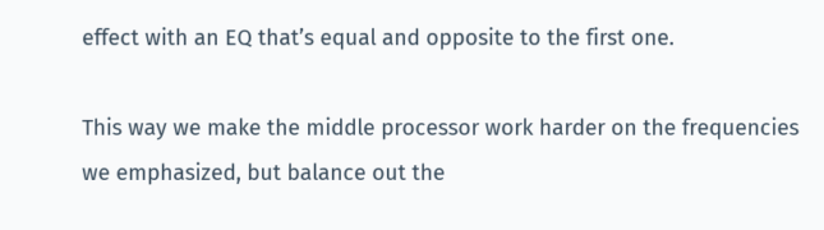effect with an EQ that’s equal and opposite to the first one.

This way we make the middle processor work harder on the frequencies we emphasized, but balance out the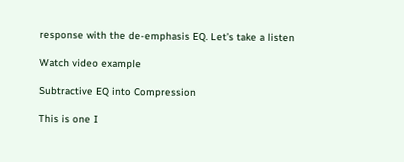response with the de-emphasis EQ. Let’s take a listen

Watch video example

Subtractive EQ into Compression

This is one I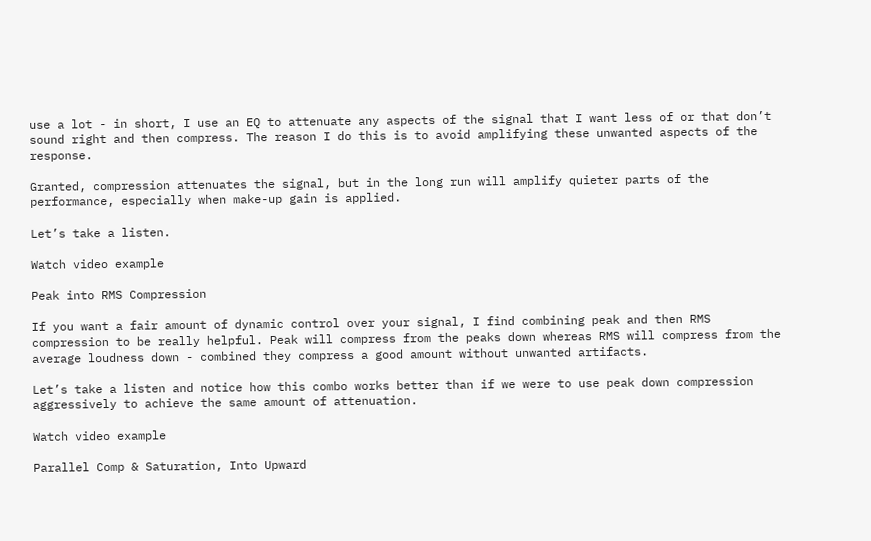use a lot - in short, I use an EQ to attenuate any aspects of the signal that I want less of or that don’t sound right and then compress. The reason I do this is to avoid amplifying these unwanted aspects of the response.

Granted, compression attenuates the signal, but in the long run will amplify quieter parts of the performance, especially when make-up gain is applied.

Let’s take a listen.

Watch video example

Peak into RMS Compression

If you want a fair amount of dynamic control over your signal, I find combining peak and then RMS compression to be really helpful. Peak will compress from the peaks down whereas RMS will compress from the average loudness down - combined they compress a good amount without unwanted artifacts.

Let’s take a listen and notice how this combo works better than if we were to use peak down compression aggressively to achieve the same amount of attenuation.

Watch video example

Parallel Comp & Saturation, Into Upward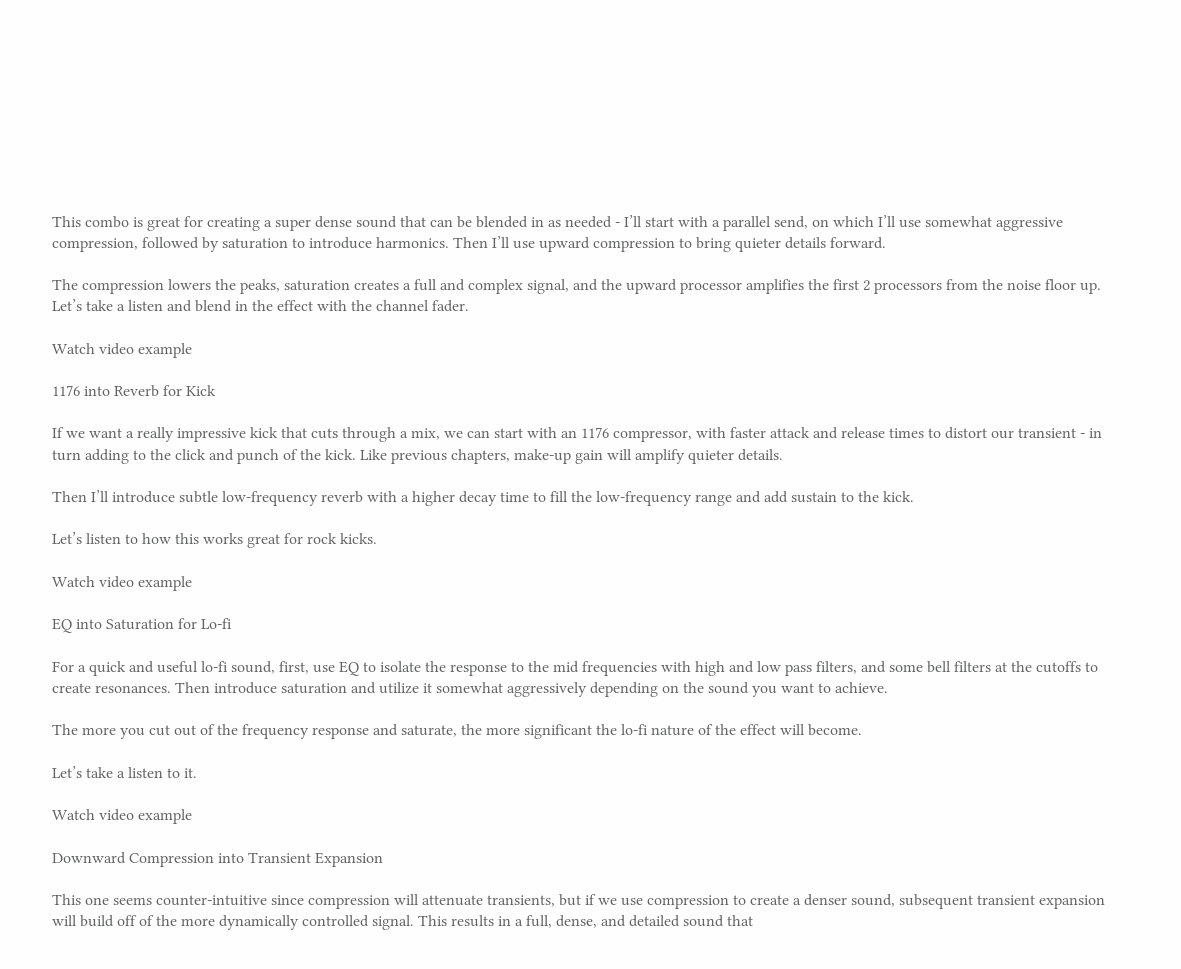This combo is great for creating a super dense sound that can be blended in as needed - I’ll start with a parallel send, on which I’ll use somewhat aggressive compression, followed by saturation to introduce harmonics. Then I’ll use upward compression to bring quieter details forward.

The compression lowers the peaks, saturation creates a full and complex signal, and the upward processor amplifies the first 2 processors from the noise floor up. Let’s take a listen and blend in the effect with the channel fader.

Watch video example

1176 into Reverb for Kick

If we want a really impressive kick that cuts through a mix, we can start with an 1176 compressor, with faster attack and release times to distort our transient - in turn adding to the click and punch of the kick. Like previous chapters, make-up gain will amplify quieter details.

Then I’ll introduce subtle low-frequency reverb with a higher decay time to fill the low-frequency range and add sustain to the kick.

Let’s listen to how this works great for rock kicks.

Watch video example

EQ into Saturation for Lo-fi

For a quick and useful lo-fi sound, first, use EQ to isolate the response to the mid frequencies with high and low pass filters, and some bell filters at the cutoffs to create resonances. Then introduce saturation and utilize it somewhat aggressively depending on the sound you want to achieve.

The more you cut out of the frequency response and saturate, the more significant the lo-fi nature of the effect will become.

Let’s take a listen to it.

Watch video example

Downward Compression into Transient Expansion

This one seems counter-intuitive since compression will attenuate transients, but if we use compression to create a denser sound, subsequent transient expansion will build off of the more dynamically controlled signal. This results in a full, dense, and detailed sound that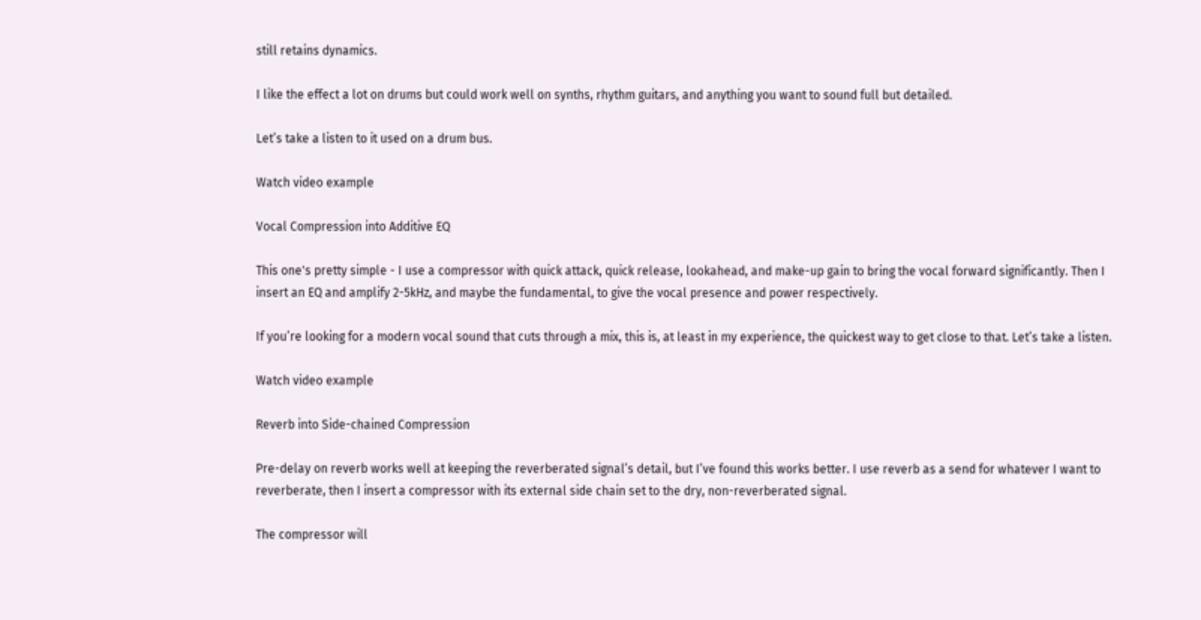still retains dynamics.

I like the effect a lot on drums but could work well on synths, rhythm guitars, and anything you want to sound full but detailed.

Let’s take a listen to it used on a drum bus.

Watch video example

Vocal Compression into Additive EQ

This one's pretty simple - I use a compressor with quick attack, quick release, lookahead, and make-up gain to bring the vocal forward significantly. Then I insert an EQ and amplify 2-5kHz, and maybe the fundamental, to give the vocal presence and power respectively.

If you’re looking for a modern vocal sound that cuts through a mix, this is, at least in my experience, the quickest way to get close to that. Let’s take a listen.

Watch video example

Reverb into Side-chained Compression

Pre-delay on reverb works well at keeping the reverberated signal’s detail, but I’ve found this works better. I use reverb as a send for whatever I want to reverberate, then I insert a compressor with its external side chain set to the dry, non-reverberated signal.

The compressor will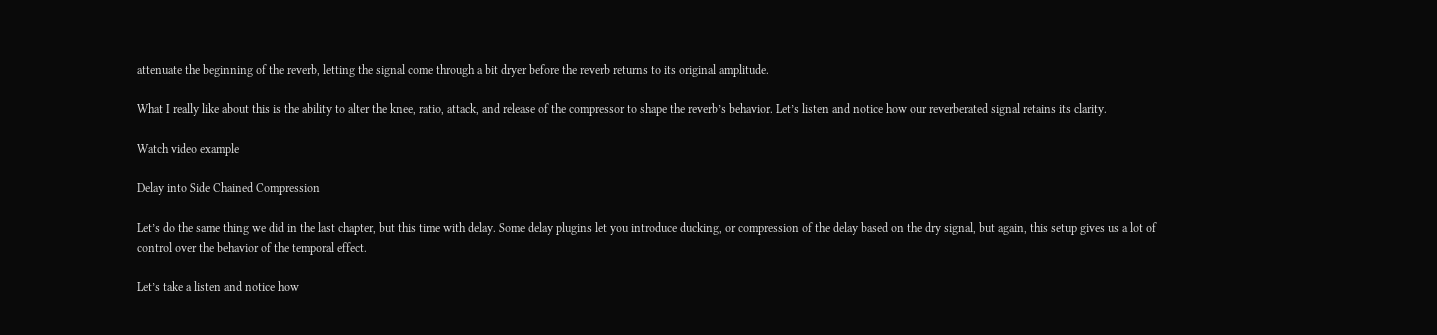attenuate the beginning of the reverb, letting the signal come through a bit dryer before the reverb returns to its original amplitude.

What I really like about this is the ability to alter the knee, ratio, attack, and release of the compressor to shape the reverb’s behavior. Let’s listen and notice how our reverberated signal retains its clarity.

Watch video example

Delay into Side Chained Compression

Let’s do the same thing we did in the last chapter, but this time with delay. Some delay plugins let you introduce ducking, or compression of the delay based on the dry signal, but again, this setup gives us a lot of control over the behavior of the temporal effect.

Let’s take a listen and notice how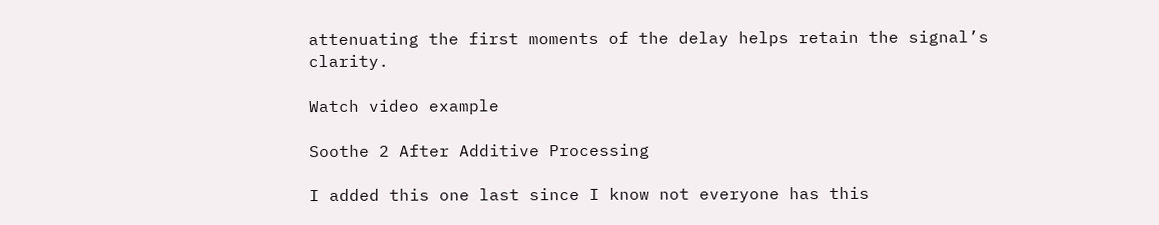attenuating the first moments of the delay helps retain the signal’s clarity.

Watch video example

Soothe 2 After Additive Processing

I added this one last since I know not everyone has this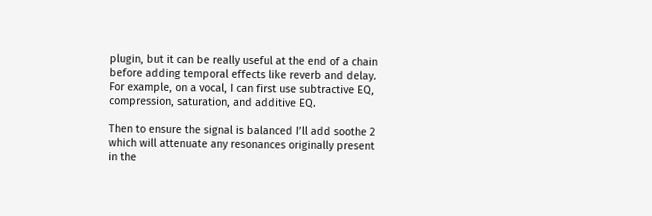plugin, but it can be really useful at the end of a chain before adding temporal effects like reverb and delay. For example, on a vocal, I can first use subtractive EQ, compression, saturation, and additive EQ.

Then to ensure the signal is balanced I’ll add soothe 2 which will attenuate any resonances originally present in the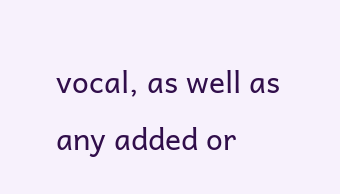vocal, as well as any added or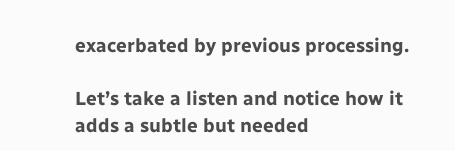exacerbated by previous processing.

Let’s take a listen and notice how it adds a subtle but needed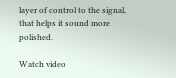layer of control to the signal, that helps it sound more polished.

Watch video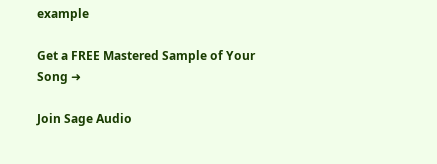example

Get a FREE Mastered Sample of Your Song ➜

Join Sage Audio